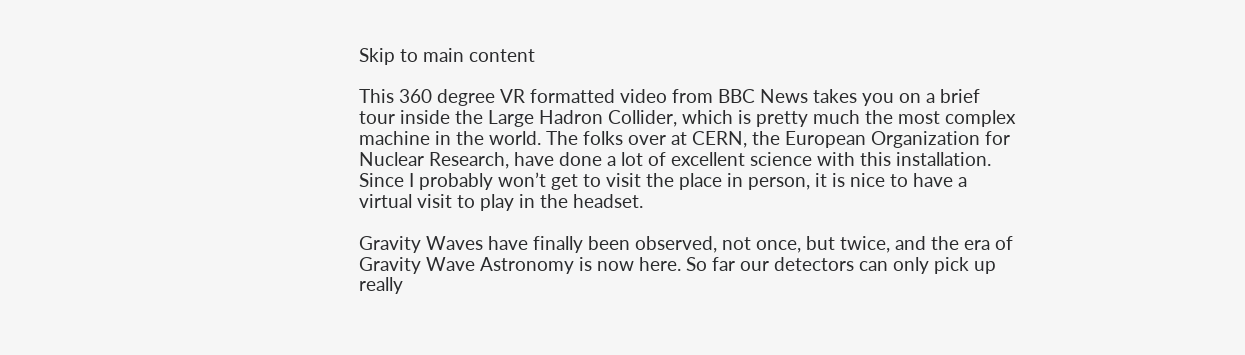Skip to main content

This 360 degree VR formatted video from BBC News takes you on a brief tour inside the Large Hadron Collider, which is pretty much the most complex machine in the world. The folks over at CERN, the European Organization for Nuclear Research, have done a lot of excellent science with this installation. Since I probably won’t get to visit the place in person, it is nice to have a virtual visit to play in the headset.

Gravity Waves have finally been observed, not once, but twice, and the era of Gravity Wave Astronomy is now here. So far our detectors can only pick up really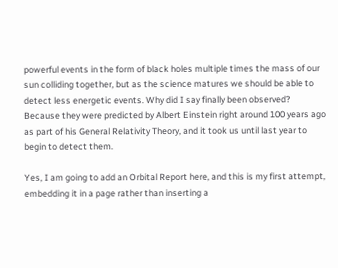powerful events in the form of black holes multiple times the mass of our sun colliding together, but as the science matures we should be able to detect less energetic events. Why did I say finally been observed? Because they were predicted by Albert Einstein right around 100 years ago as part of his General Relativity Theory, and it took us until last year to begin to detect them.

Yes, I am going to add an Orbital Report here, and this is my first attempt, embedding it in a page rather than inserting a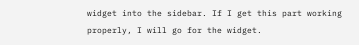widget into the sidebar. If I get this part working properly, I will go for the widget.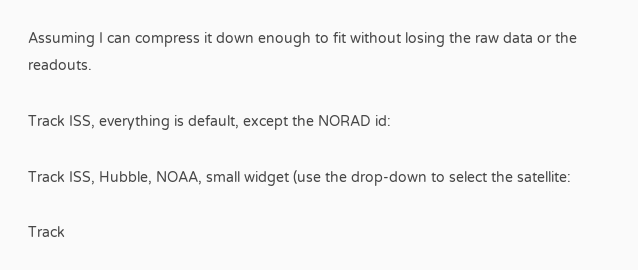Assuming I can compress it down enough to fit without losing the raw data or the readouts.

Track ISS, everything is default, except the NORAD id:

Track ISS, Hubble, NOAA, small widget (use the drop-down to select the satellite:

Track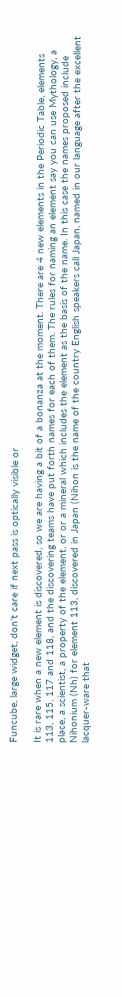Funcube, large widget, don’t care if next pass is optically visible or

It is rare when a new element is discovered, so we are having a bit of a bonanza at the moment. There are 4 new elements in the Periodic Table, elements 113, 115, 117 and 118, and the discovering teams have put forth names for each of them. The rules for naming an element say you can use Mythology, a place, a scientist, a property of the element, or or a mineral which includes the element as the basis of the name. In this case the names proposed include Nihonium (Nh) for element 113, discovered in Japan (Nihon is the name of the country English speakers call Japan, named in our language after the excellent lacquer-ware that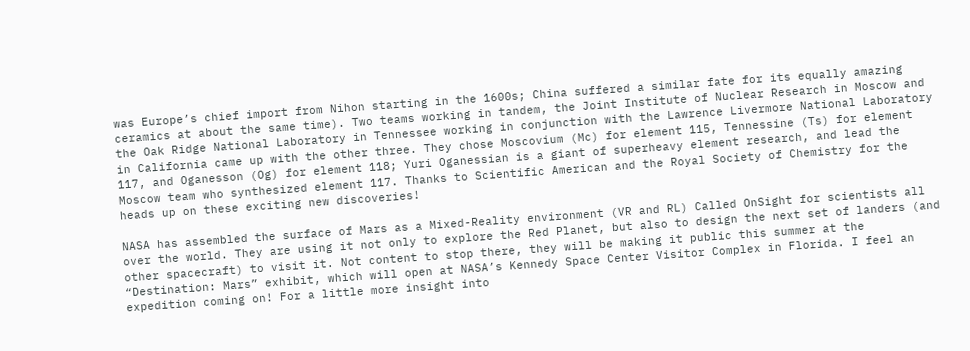was Europe’s chief import from Nihon starting in the 1600s; China suffered a similar fate for its equally amazing ceramics at about the same time). Two teams working in tandem, the Joint Institute of Nuclear Research in Moscow and the Oak Ridge National Laboratory in Tennessee working in conjunction with the Lawrence Livermore National Laboratory in California came up with the other three. They chose Moscovium (Mc) for element 115, Tennessine (Ts) for element 117, and Oganesson (Og) for element 118; Yuri Oganessian is a giant of superheavy element research, and lead the Moscow team who synthesized element 117. Thanks to Scientific American and the Royal Society of Chemistry for the heads up on these exciting new discoveries!

NASA has assembled the surface of Mars as a Mixed-Reality environment (VR and RL) Called OnSight for scientists all over the world. They are using it not only to explore the Red Planet, but also to design the next set of landers (and other spacecraft) to visit it. Not content to stop there, they will be making it public this summer at the “Destination: Mars” exhibit, which will open at NASA’s Kennedy Space Center Visitor Complex in Florida. I feel an expedition coming on! For a little more insight into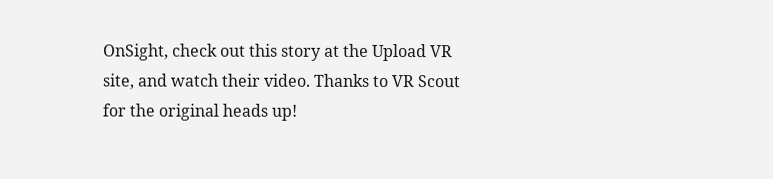OnSight, check out this story at the Upload VR site, and watch their video. Thanks to VR Scout for the original heads up!